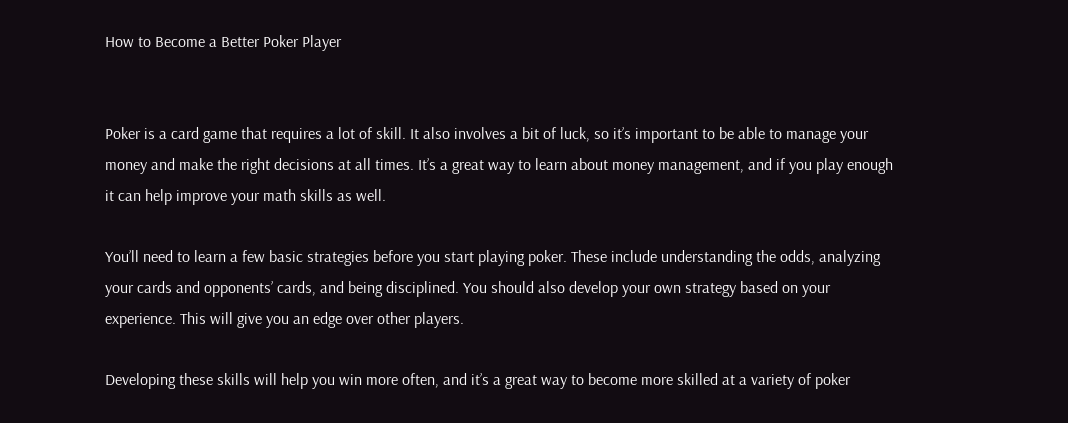How to Become a Better Poker Player


Poker is a card game that requires a lot of skill. It also involves a bit of luck, so it’s important to be able to manage your money and make the right decisions at all times. It’s a great way to learn about money management, and if you play enough it can help improve your math skills as well.

You’ll need to learn a few basic strategies before you start playing poker. These include understanding the odds, analyzing your cards and opponents’ cards, and being disciplined. You should also develop your own strategy based on your experience. This will give you an edge over other players.

Developing these skills will help you win more often, and it’s a great way to become more skilled at a variety of poker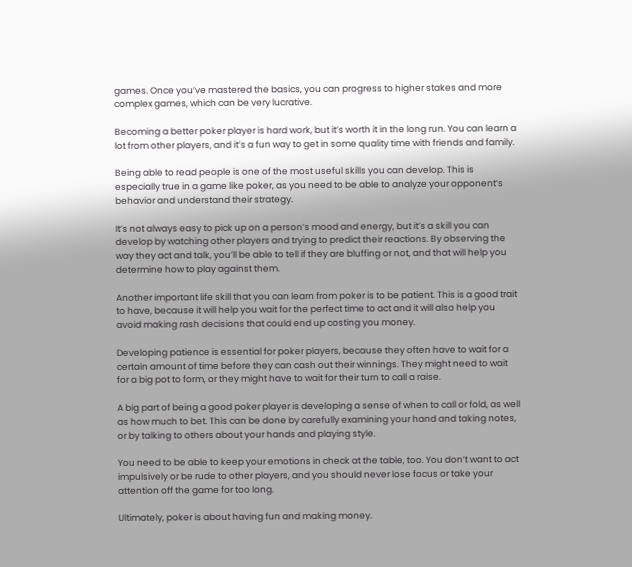games. Once you’ve mastered the basics, you can progress to higher stakes and more complex games, which can be very lucrative.

Becoming a better poker player is hard work, but it’s worth it in the long run. You can learn a lot from other players, and it’s a fun way to get in some quality time with friends and family.

Being able to read people is one of the most useful skills you can develop. This is especially true in a game like poker, as you need to be able to analyze your opponent’s behavior and understand their strategy.

It’s not always easy to pick up on a person’s mood and energy, but it’s a skill you can develop by watching other players and trying to predict their reactions. By observing the way they act and talk, you’ll be able to tell if they are bluffing or not, and that will help you determine how to play against them.

Another important life skill that you can learn from poker is to be patient. This is a good trait to have, because it will help you wait for the perfect time to act and it will also help you avoid making rash decisions that could end up costing you money.

Developing patience is essential for poker players, because they often have to wait for a certain amount of time before they can cash out their winnings. They might need to wait for a big pot to form, or they might have to wait for their turn to call a raise.

A big part of being a good poker player is developing a sense of when to call or fold, as well as how much to bet. This can be done by carefully examining your hand and taking notes, or by talking to others about your hands and playing style.

You need to be able to keep your emotions in check at the table, too. You don’t want to act impulsively or be rude to other players, and you should never lose focus or take your attention off the game for too long.

Ultimately, poker is about having fun and making money.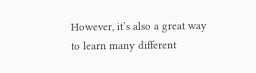However, it’s also a great way to learn many different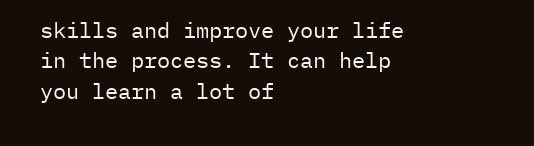skills and improve your life in the process. It can help you learn a lot of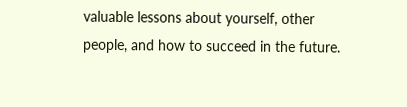valuable lessons about yourself, other people, and how to succeed in the future.